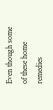Even though some of these home remedies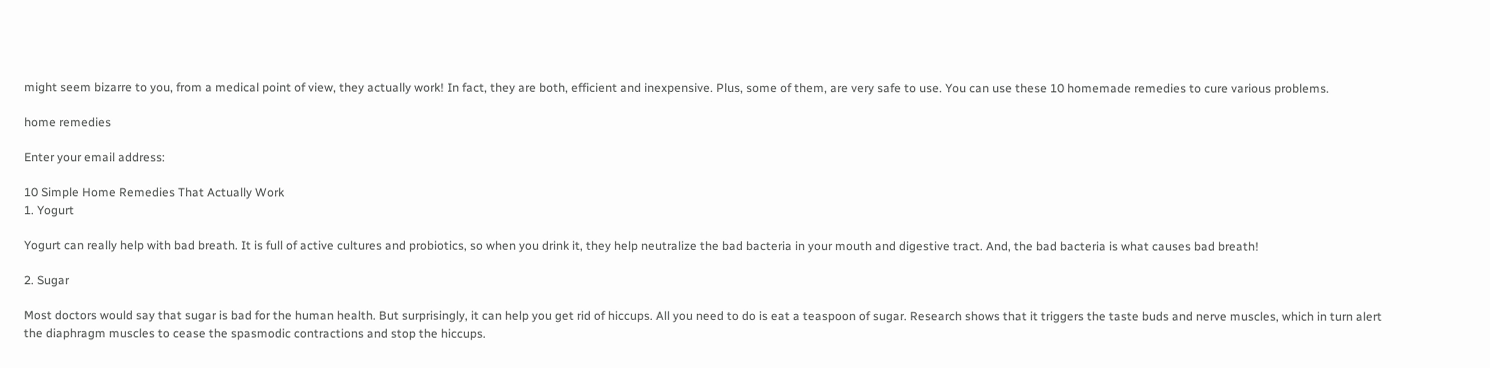might seem bizarre to you, from a medical point of view, they actually work! In fact, they are both, efficient and inexpensive. Plus, some of them, are very safe to use. You can use these 10 homemade remedies to cure various problems.

home remedies

Enter your email address:

10 Simple Home Remedies That Actually Work
1. Yogurt

Yogurt can really help with bad breath. It is full of active cultures and probiotics, so when you drink it, they help neutralize the bad bacteria in your mouth and digestive tract. And, the bad bacteria is what causes bad breath!

2. Sugar

Most doctors would say that sugar is bad for the human health. But surprisingly, it can help you get rid of hiccups. All you need to do is eat a teaspoon of sugar. Research shows that it triggers the taste buds and nerve muscles, which in turn alert the diaphragm muscles to cease the spasmodic contractions and stop the hiccups.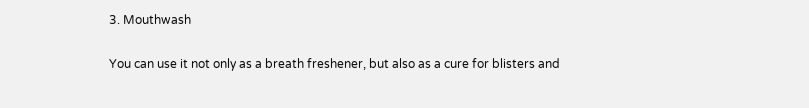3. Mouthwash

You can use it not only as a breath freshener, but also as a cure for blisters and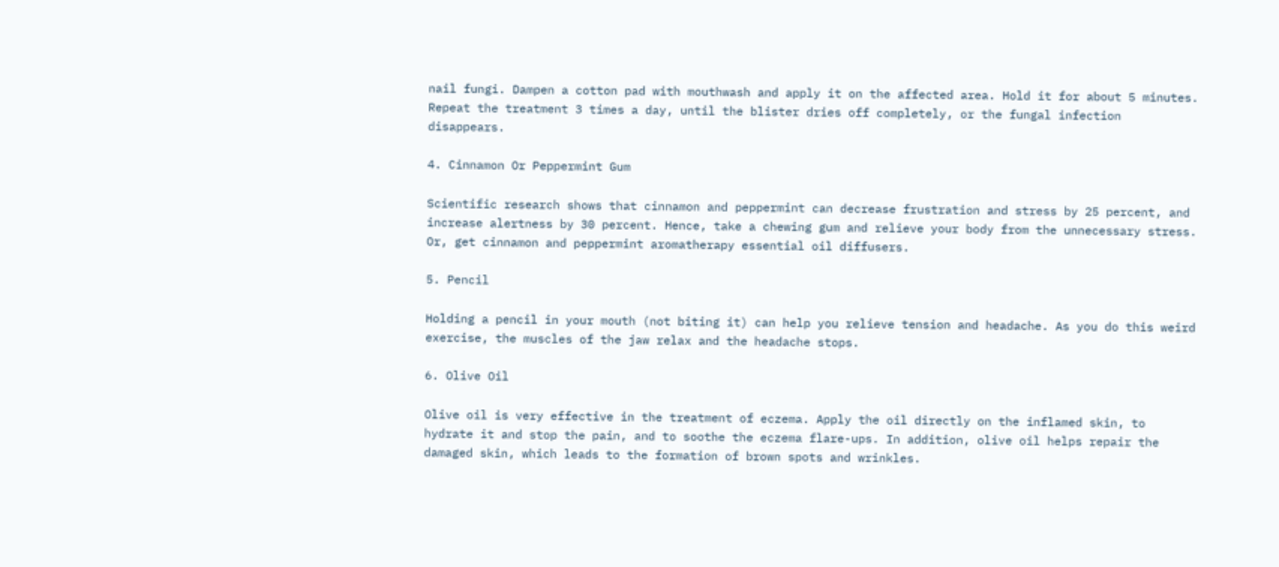nail fungi. Dampen a cotton pad with mouthwash and apply it on the affected area. Hold it for about 5 minutes. Repeat the treatment 3 times a day, until the blister dries off completely, or the fungal infection disappears.

4. Cinnamon Or Peppermint Gum

Scientific research shows that cinnamon and peppermint can decrease frustration and stress by 25 percent, and increase alertness by 30 percent. Hence, take a chewing gum and relieve your body from the unnecessary stress. Or, get cinnamon and peppermint aromatherapy essential oil diffusers.

5. Pencil

Holding a pencil in your mouth (not biting it) can help you relieve tension and headache. As you do this weird exercise, the muscles of the jaw relax and the headache stops.

6. Olive Oil

Olive oil is very effective in the treatment of eczema. Apply the oil directly on the inflamed skin, to hydrate it and stop the pain, and to soothe the eczema flare-ups. In addition, olive oil helps repair the damaged skin, which leads to the formation of brown spots and wrinkles.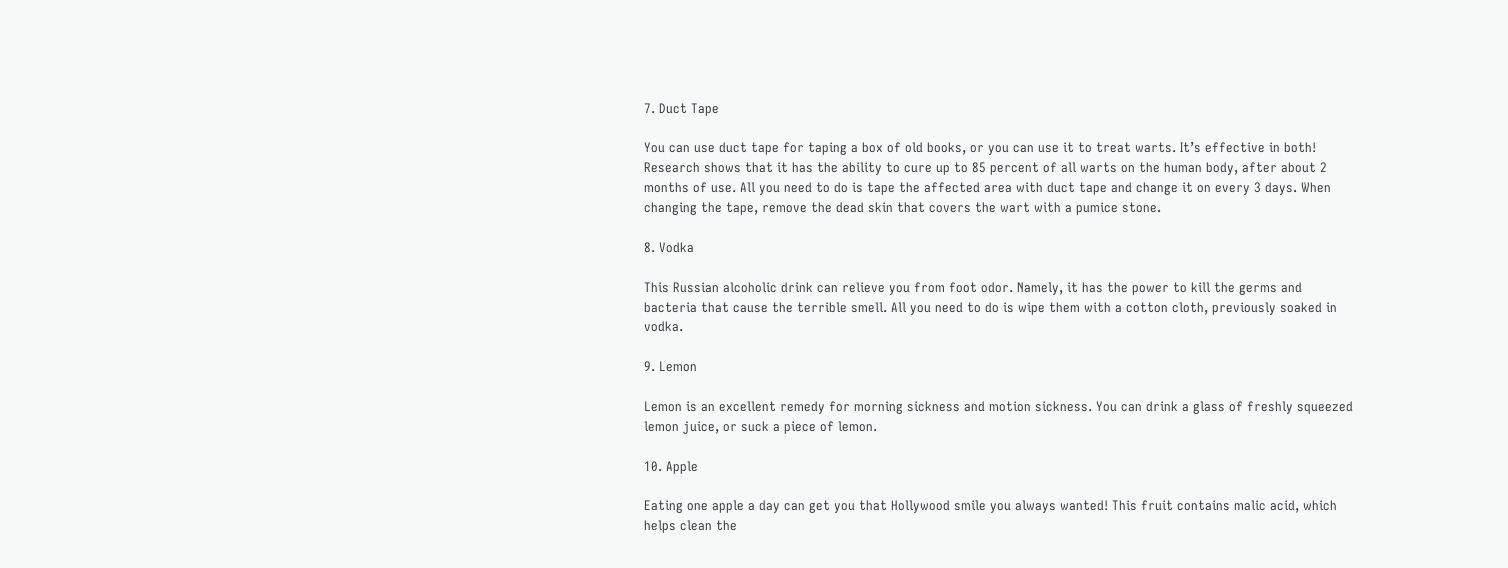7. Duct Tape

You can use duct tape for taping a box of old books, or you can use it to treat warts. It’s effective in both! Research shows that it has the ability to cure up to 85 percent of all warts on the human body, after about 2 months of use. All you need to do is tape the affected area with duct tape and change it on every 3 days. When changing the tape, remove the dead skin that covers the wart with a pumice stone.

8. Vodka

This Russian alcoholic drink can relieve you from foot odor. Namely, it has the power to kill the germs and bacteria that cause the terrible smell. All you need to do is wipe them with a cotton cloth, previously soaked in vodka.

9. Lemon

Lemon is an excellent remedy for morning sickness and motion sickness. You can drink a glass of freshly squeezed lemon juice, or suck a piece of lemon.

10. Apple

Eating one apple a day can get you that Hollywood smile you always wanted! This fruit contains malic acid, which helps clean the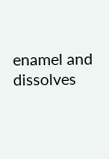enamel and dissolves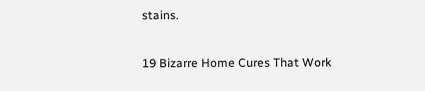stains.

19 Bizarre Home Cures That Work